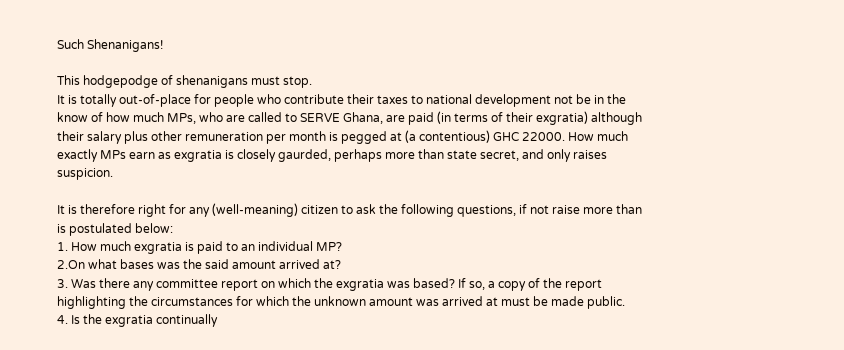Such Shenanigans!

This hodgepodge of shenanigans must stop.
It is totally out-of-place for people who contribute their taxes to national development not be in the know of how much MPs, who are called to SERVE Ghana, are paid (in terms of their exgratia) although their salary plus other remuneration per month is pegged at (a contentious) GHC 22000. How much exactly MPs earn as exgratia is closely gaurded, perhaps more than state secret, and only raises suspicion.

It is therefore right for any (well-meaning) citizen to ask the following questions, if not raise more than is postulated below:
1. How much exgratia is paid to an individual MP?
2.On what bases was the said amount arrived at?
3. Was there any committee report on which the exgratia was based? If so, a copy of the report highlighting the circumstances for which the unknown amount was arrived at must be made public.
4. Is the exgratia continually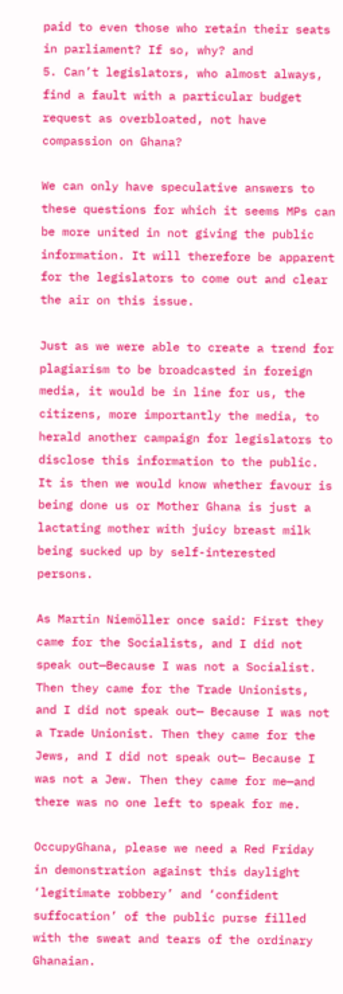paid to even those who retain their seats in parliament? If so, why? and
5. Can’t legislators, who almost always, find a fault with a particular budget request as overbloated, not have compassion on Ghana?

We can only have speculative answers to these questions for which it seems MPs can be more united in not giving the public information. It will therefore be apparent for the legislators to come out and clear the air on this issue.

Just as we were able to create a trend for plagiarism to be broadcasted in foreign media, it would be in line for us, the citizens, more importantly the media, to herald another campaign for legislators to disclose this information to the public. It is then we would know whether favour is being done us or Mother Ghana is just a lactating mother with juicy breast milk being sucked up by self-interested persons.

As Martin Niemöller once said: First they came for the Socialists, and I did not speak out—Because I was not a Socialist. Then they came for the Trade Unionists, and I did not speak out— Because I was not a Trade Unionist. Then they came for the Jews, and I did not speak out— Because I was not a Jew. Then they came for me—and there was no one left to speak for me.

OccupyGhana, please we need a Red Friday in demonstration against this daylight ‘legitimate robbery’ and ‘confident suffocation’ of the public purse filled with the sweat and tears of the ordinary Ghanaian.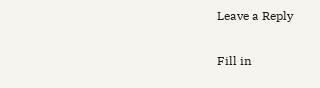Leave a Reply

Fill in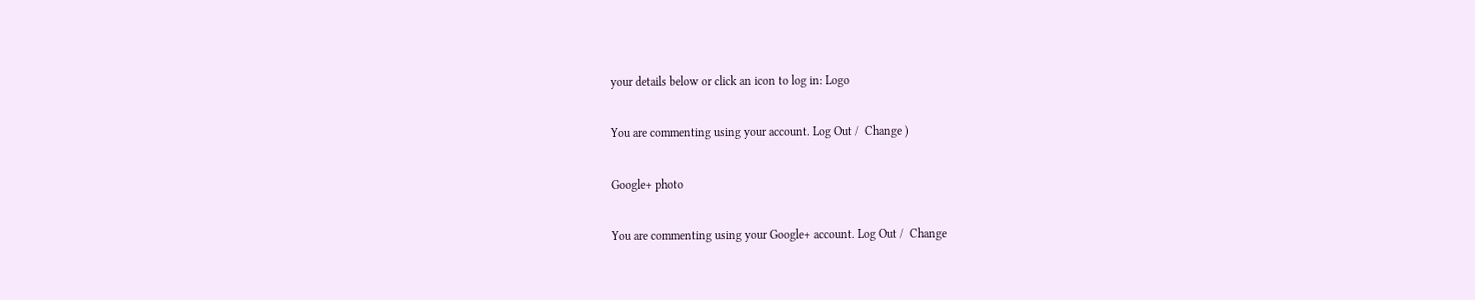your details below or click an icon to log in: Logo

You are commenting using your account. Log Out /  Change )

Google+ photo

You are commenting using your Google+ account. Log Out /  Change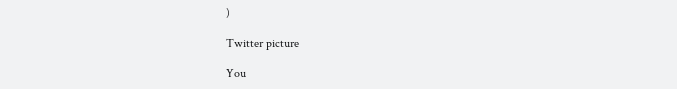)

Twitter picture

You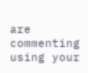are commenting using your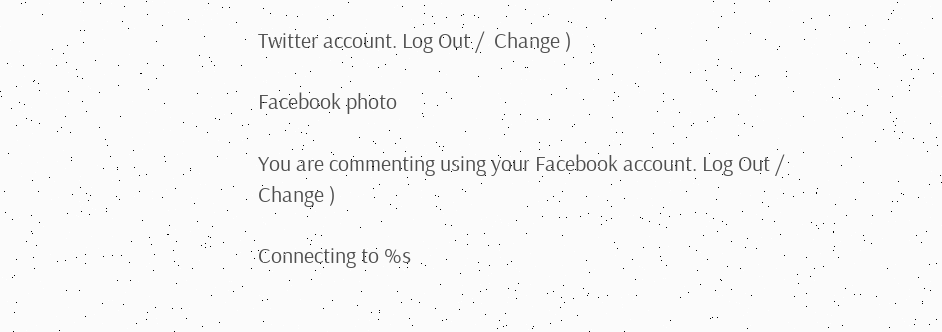Twitter account. Log Out /  Change )

Facebook photo

You are commenting using your Facebook account. Log Out /  Change )

Connecting to %s